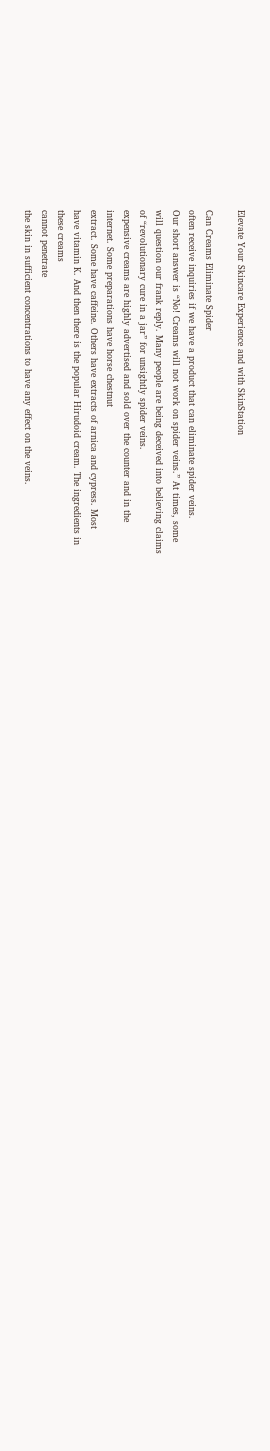Elevate Your Skincare Experience and with SkinStation

Can Creams Eliminate Spider
often receive inquiries if we have a product that can eliminate spider veins.
Our short answer is “No! Creams will not work on spider veins.” At times, some
will question our frank reply. Many people are being deceived into believing claims
of “revolutionary cure in a jar” for unsightly spider veins.
expensive creams are highly advertised and sold over the counter and in the
internet. Some preparations have horse chestnut
extract. Some have caffeine. Others have extracts of arnica and cypress. Most
have vitamin K. And then there is the popular Hirudoid cream. The ingredients in
these creams
cannot penetrate
the skin in sufficient concentrations to have any effect on the veins.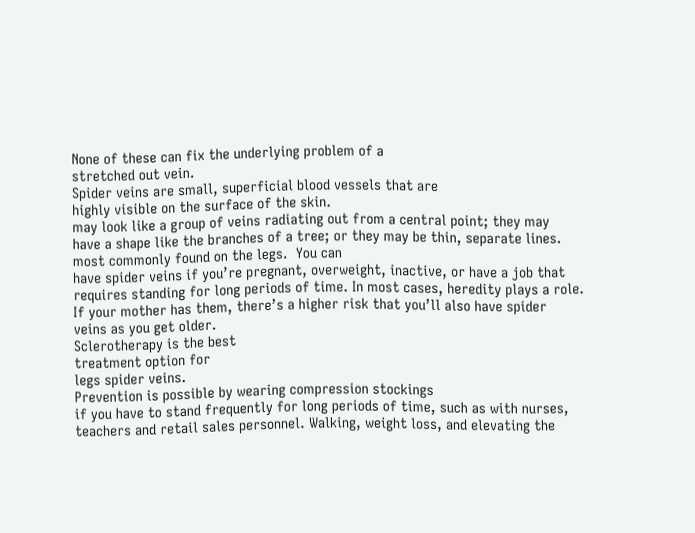None of these can fix the underlying problem of a
stretched out vein.
Spider veins are small, superficial blood vessels that are
highly visible on the surface of the skin.
may look like a group of veins radiating out from a central point; they may
have a shape like the branches of a tree; or they may be thin, separate lines.
most commonly found on the legs.  You can
have spider veins if you’re pregnant, overweight, inactive, or have a job that
requires standing for long periods of time. In most cases, heredity plays a role.
If your mother has them, there’s a higher risk that you’ll also have spider
veins as you get older.
Sclerotherapy is the best
treatment option for
legs spider veins.
Prevention is possible by wearing compression stockings
if you have to stand frequently for long periods of time, such as with nurses,
teachers and retail sales personnel. Walking, weight loss, and elevating the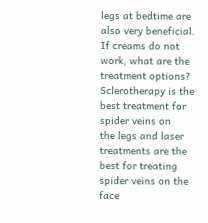legs at bedtime are also very beneficial.
If creams do not work, what are the treatment options? Sclerotherapy is the best treatment for spider veins on
the legs and laser treatments are the best for treating spider veins on the face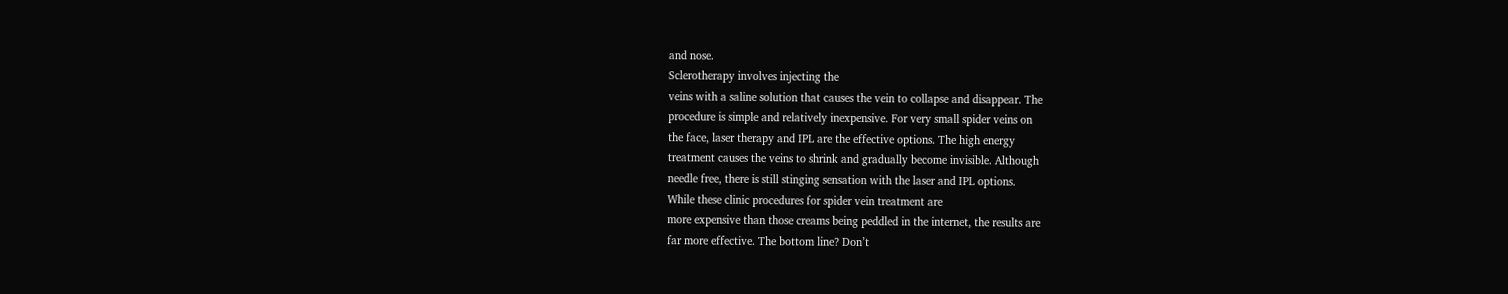and nose.
Sclerotherapy involves injecting the
veins with a saline solution that causes the vein to collapse and disappear. The
procedure is simple and relatively inexpensive. For very small spider veins on
the face, laser therapy and IPL are the effective options. The high energy
treatment causes the veins to shrink and gradually become invisible. Although
needle free, there is still stinging sensation with the laser and IPL options.
While these clinic procedures for spider vein treatment are
more expensive than those creams being peddled in the internet, the results are
far more effective. The bottom line? Don’t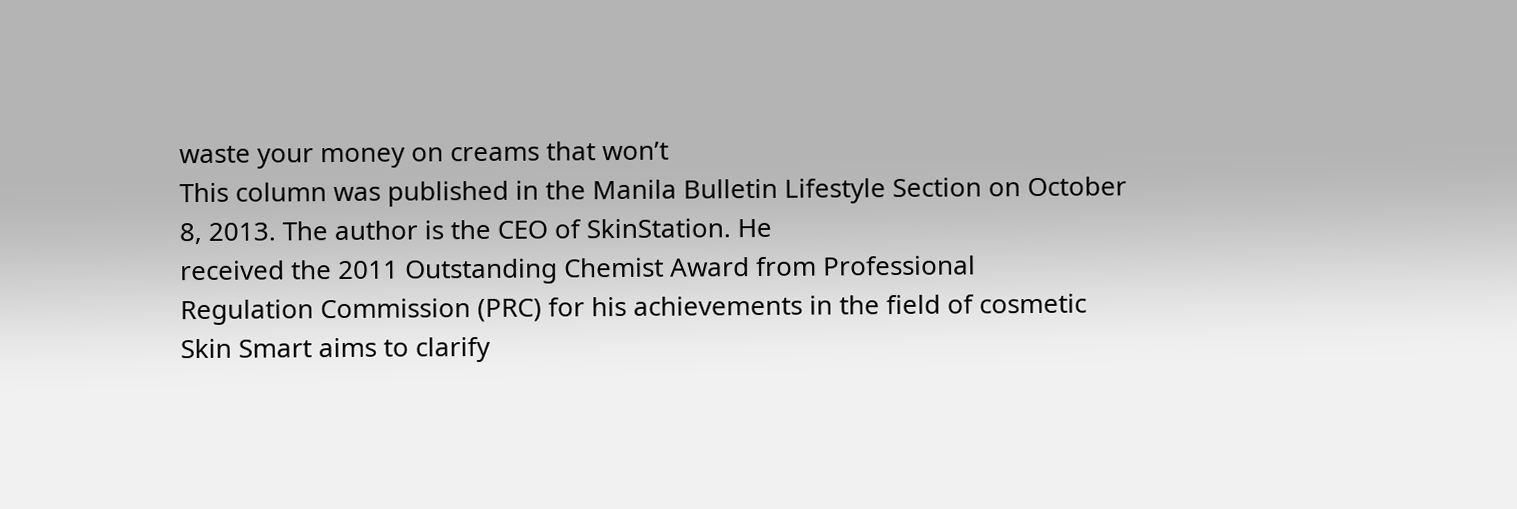waste your money on creams that won’t
This column was published in the Manila Bulletin Lifestyle Section on October 8, 2013. The author is the CEO of SkinStation. He
received the 2011 Outstanding Chemist Award from Professional
Regulation Commission (PRC) for his achievements in the field of cosmetic
Skin Smart aims to clarify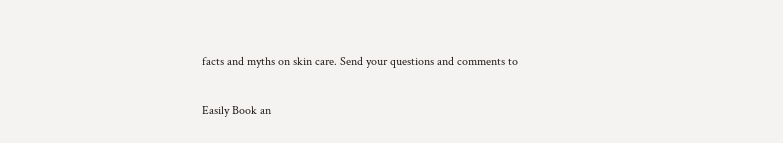facts and myths on skin care. Send your questions and comments to

Easily Book an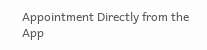Appointment Directly from the App